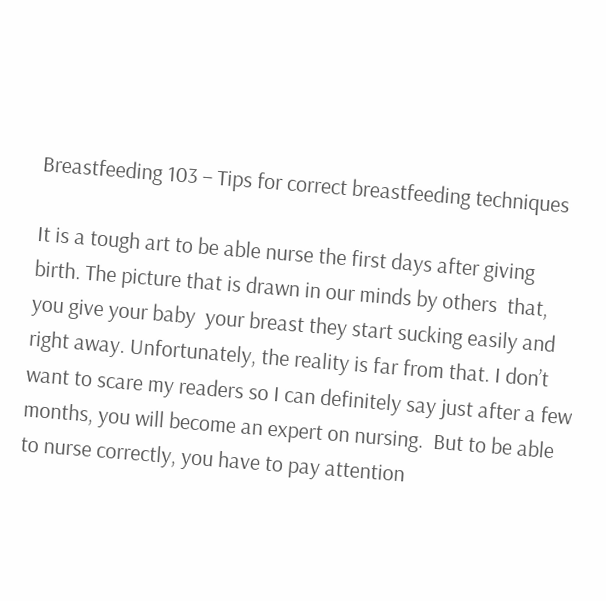Breastfeeding 103 – Tips for correct breastfeeding techniques

It is a tough art to be able nurse the first days after giving birth. The picture that is drawn in our minds by others  that, you give your baby  your breast they start sucking easily and right away. Unfortunately, the reality is far from that. I don’t want to scare my readers so I can definitely say just after a few months, you will become an expert on nursing.  But to be able to nurse correctly, you have to pay attention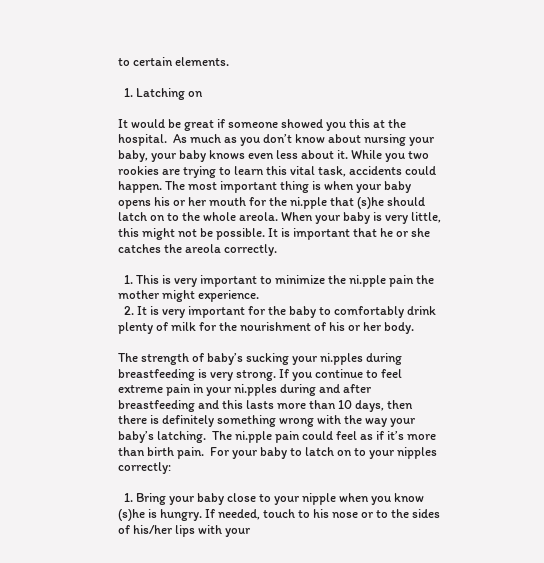to certain elements.

  1. Latching on

It would be great if someone showed you this at the hospital.  As much as you don’t know about nursing your baby, your baby knows even less about it. While you two rookies are trying to learn this vital task, accidents could happen. The most important thing is when your baby opens his or her mouth for the ni.pple that (s)he should latch on to the whole areola. When your baby is very little, this might not be possible. It is important that he or she catches the areola correctly.

  1. This is very important to minimize the ni.pple pain the mother might experience.
  2. It is very important for the baby to comfortably drink plenty of milk for the nourishment of his or her body.

The strength of baby’s sucking your ni.pples during breastfeeding is very strong. If you continue to feel extreme pain in your ni.pples during and after breastfeeding and this lasts more than 10 days, then there is definitely something wrong with the way your baby’s latching.  The ni.pple pain could feel as if it’s more than birth pain.  For your baby to latch on to your nipples correctly:

  1. Bring your baby close to your nipple when you know (s)he is hungry. If needed, touch to his nose or to the sides of his/her lips with your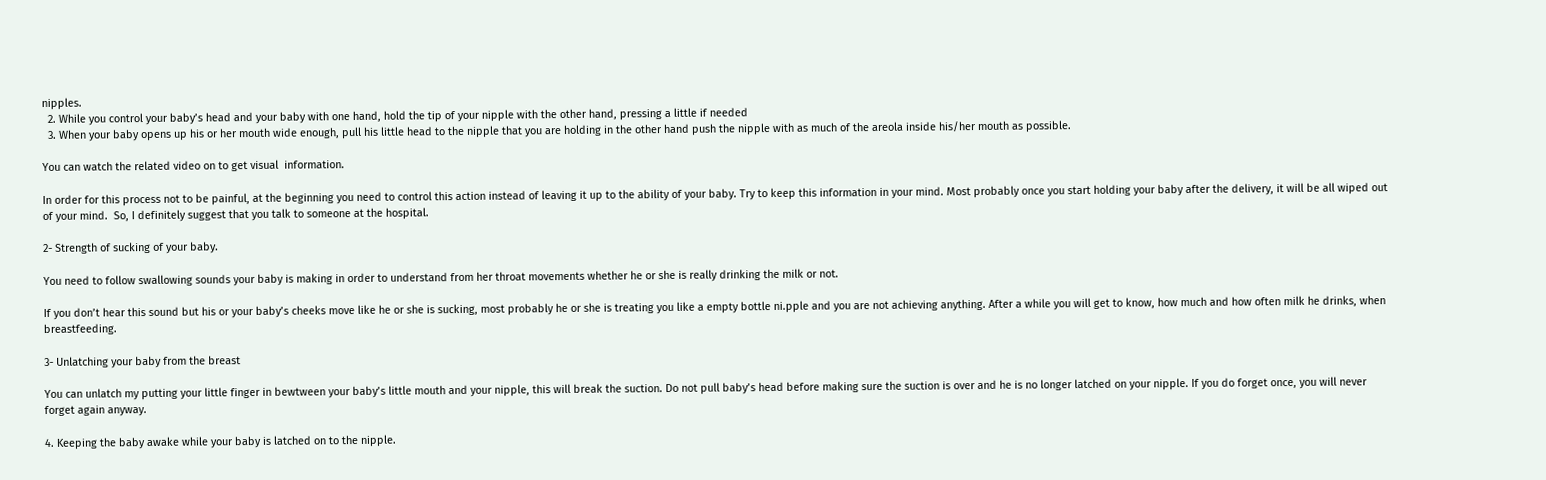nipples.
  2. While you control your baby’s head and your baby with one hand, hold the tip of your nipple with the other hand, pressing a little if needed
  3. When your baby opens up his or her mouth wide enough, pull his little head to the nipple that you are holding in the other hand push the nipple with as much of the areola inside his/her mouth as possible.

You can watch the related video on to get visual  information.

In order for this process not to be painful, at the beginning you need to control this action instead of leaving it up to the ability of your baby. Try to keep this information in your mind. Most probably once you start holding your baby after the delivery, it will be all wiped out of your mind.  So, I definitely suggest that you talk to someone at the hospital.

2- Strength of sucking of your baby.

You need to follow swallowing sounds your baby is making in order to understand from her throat movements whether he or she is really drinking the milk or not.

If you don’t hear this sound but his or your baby’s cheeks move like he or she is sucking, most probably he or she is treating you like a empty bottle ni.pple and you are not achieving anything. After a while you will get to know, how much and how often milk he drinks, when breastfeeding.

3- Unlatching your baby from the breast

You can unlatch my putting your little finger in bewtween your baby’s little mouth and your nipple, this will break the suction. Do not pull baby’s head before making sure the suction is over and he is no longer latched on your nipple. If you do forget once, you will never forget again anyway.

4. Keeping the baby awake while your baby is latched on to the nipple.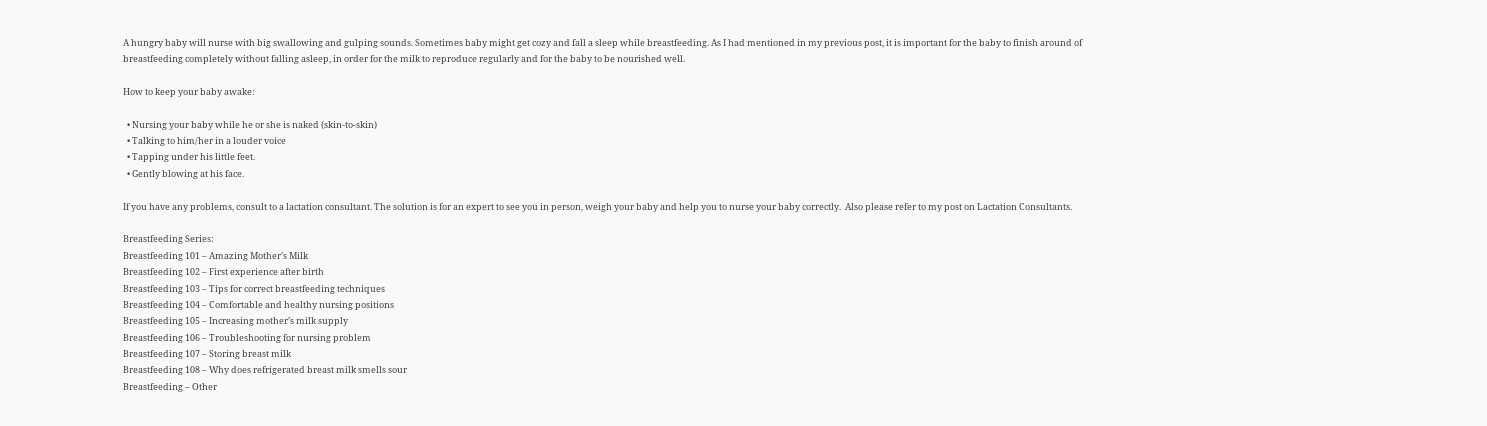A hungry baby will nurse with big swallowing and gulping sounds. Sometimes baby might get cozy and fall a sleep while breastfeeding. As I had mentioned in my previous post, it is important for the baby to finish around of breastfeeding completely without falling asleep, in order for the milk to reproduce regularly and for the baby to be nourished well.

How to keep your baby awake:

  • Nursing your baby while he or she is naked (skin-to-skin)
  • Talking to him/her in a louder voice
  • Tapping under his little feet.
  • Gently blowing at his face.

If you have any problems, consult to a lactation consultant. The solution is for an expert to see you in person, weigh your baby and help you to nurse your baby correctly.  Also please refer to my post on Lactation Consultants.

Breastfeeding Series:
Breastfeeding 101 – Amazing Mother’s Milk
Breastfeeding 102 – First experience after birth
Breastfeeding 103 – Tips for correct breastfeeding techniques
Breastfeeding 104 – Comfortable and healthy nursing positions
Breastfeeding 105 – Increasing mother’s milk supply
Breastfeeding 106 – Troubleshooting for nursing problem
Breastfeeding 107 – Storing breast milk
Breastfeeding 108 – Why does refrigerated breast milk smells sour
Breastfeeding – Other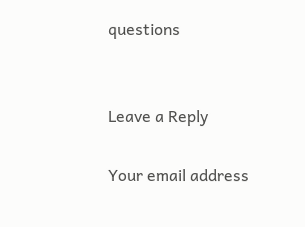questions


Leave a Reply

Your email address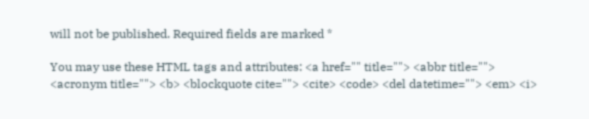will not be published. Required fields are marked *

You may use these HTML tags and attributes: <a href="" title=""> <abbr title=""> <acronym title=""> <b> <blockquote cite=""> <cite> <code> <del datetime=""> <em> <i>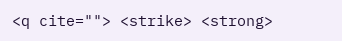<q cite=""> <strike> <strong>